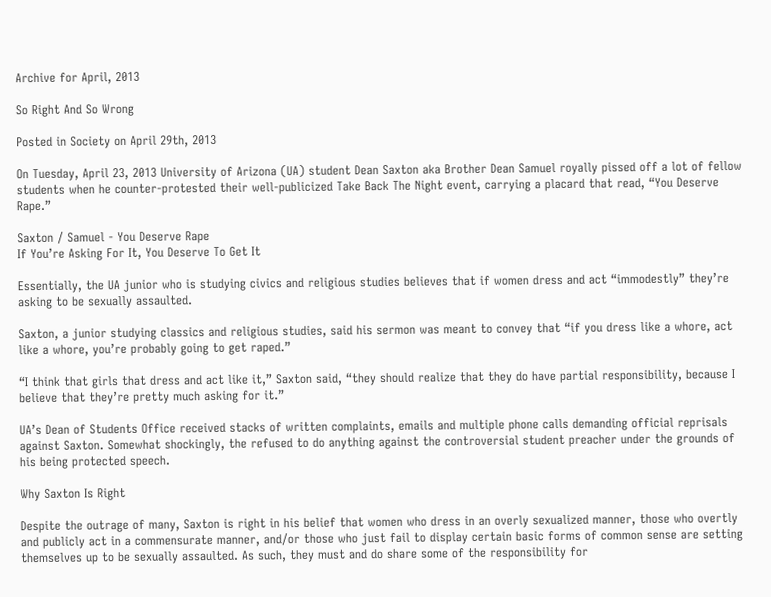Archive for April, 2013

So Right And So Wrong

Posted in Society on April 29th, 2013

On Tuesday, April 23, 2013 University of Arizona (UA) student Dean Saxton aka Brother Dean Samuel royally pissed off a lot of fellow students when he counter-protested their well-publicized Take Back The Night event, carrying a placard that read, “You Deserve Rape.”

Saxton / Samuel - You Deserve Rape
If You’re Asking For It, You Deserve To Get It

Essentially, the UA junior who is studying civics and religious studies believes that if women dress and act “immodestly” they’re asking to be sexually assaulted.

Saxton, a junior studying classics and religious studies, said his sermon was meant to convey that “if you dress like a whore, act like a whore, you’re probably going to get raped.”

“I think that girls that dress and act like it,” Saxton said, “they should realize that they do have partial responsibility, because I believe that they’re pretty much asking for it.”

UA’s Dean of Students Office received stacks of written complaints, emails and multiple phone calls demanding official reprisals against Saxton. Somewhat shockingly, the refused to do anything against the controversial student preacher under the grounds of his being protected speech.

Why Saxton Is Right

Despite the outrage of many, Saxton is right in his belief that women who dress in an overly sexualized manner, those who overtly and publicly act in a commensurate manner, and/or those who just fail to display certain basic forms of common sense are setting themselves up to be sexually assaulted. As such, they must and do share some of the responsibility for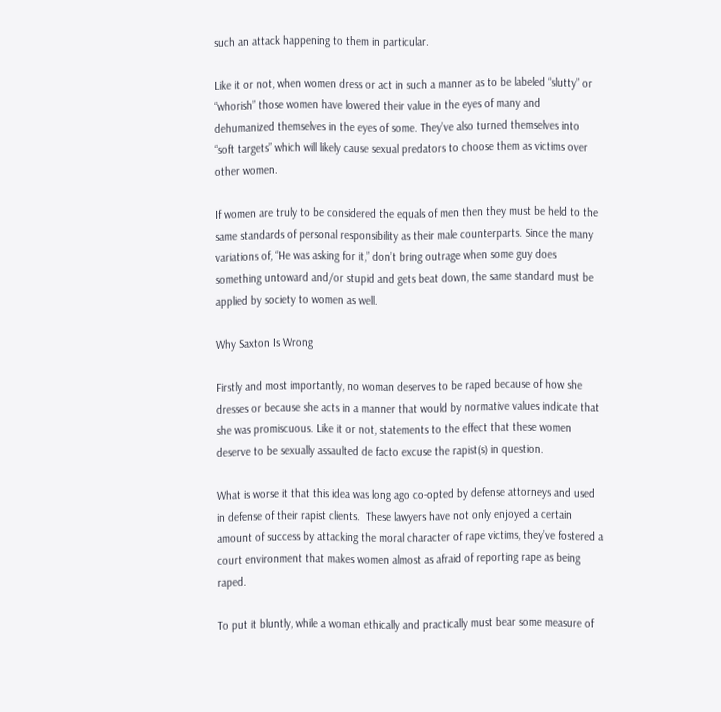such an attack happening to them in particular.

Like it or not, when women dress or act in such a manner as to be labeled “slutty” or “whorish” those women have lowered their value in the eyes of many and dehumanized themselves in the eyes of some. They’ve also turned themselves into “soft targets” which will likely cause sexual predators to choose them as victims over other women.

If women are truly to be considered the equals of men then they must be held to the same standards of personal responsibility as their male counterparts. Since the many variations of, “He was asking for it,” don’t bring outrage when some guy does something untoward and/or stupid and gets beat down, the same standard must be applied by society to women as well.

Why Saxton Is Wrong

Firstly and most importantly, no woman deserves to be raped because of how she dresses or because she acts in a manner that would by normative values indicate that she was promiscuous. Like it or not, statements to the effect that these women deserve to be sexually assaulted de facto excuse the rapist(s) in question.

What is worse it that this idea was long ago co-opted by defense attorneys and used in defense of their rapist clients.  These lawyers have not only enjoyed a certain amount of success by attacking the moral character of rape victims, they’ve fostered a court environment that makes women almost as afraid of reporting rape as being raped.

To put it bluntly, while a woman ethically and practically must bear some measure of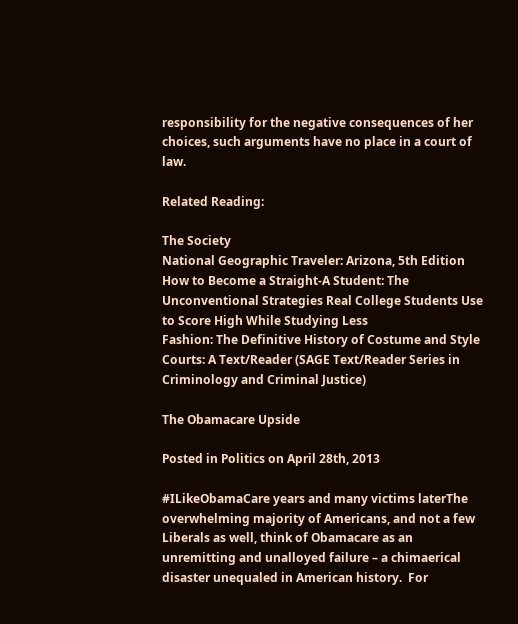responsibility for the negative consequences of her choices, such arguments have no place in a court of law.

Related Reading:

The Society
National Geographic Traveler: Arizona, 5th Edition
How to Become a Straight-A Student: The Unconventional Strategies Real College Students Use to Score High While Studying Less
Fashion: The Definitive History of Costume and Style
Courts: A Text/Reader (SAGE Text/Reader Series in Criminology and Criminal Justice)

The Obamacare Upside

Posted in Politics on April 28th, 2013

#ILikeObamaCare years and many victims laterThe overwhelming majority of Americans, and not a few Liberals as well, think of Obamacare as an unremitting and unalloyed failure – a chimaerical disaster unequaled in American history.  For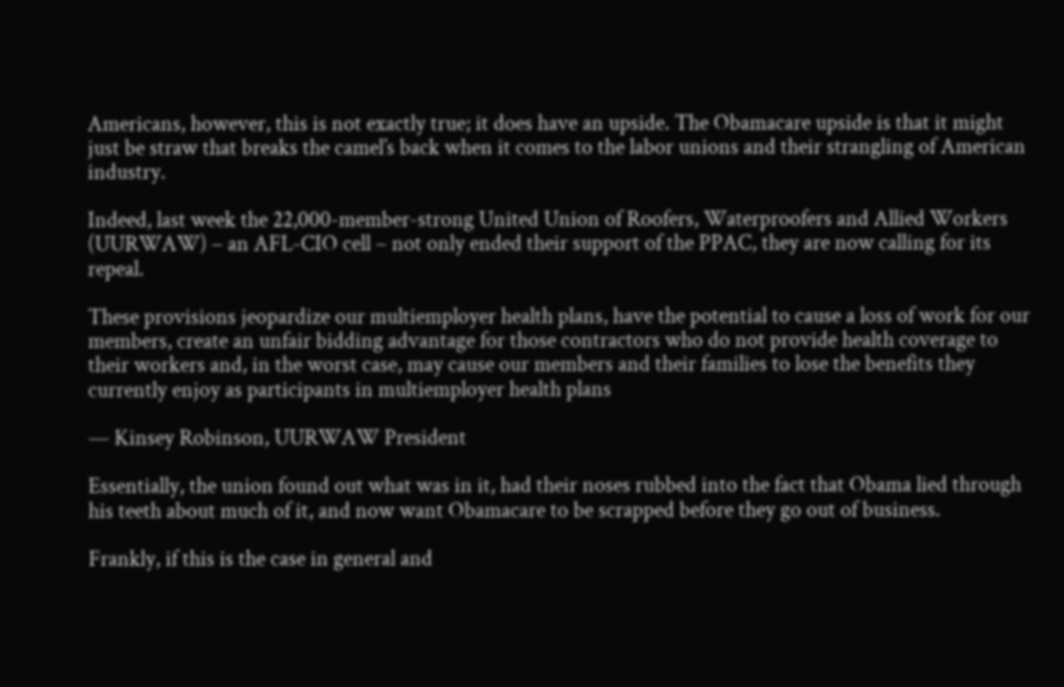Americans, however, this is not exactly true; it does have an upside. The Obamacare upside is that it might just be straw that breaks the camel’s back when it comes to the labor unions and their strangling of American industry.

Indeed, last week the 22,000-member-strong United Union of Roofers, Waterproofers and Allied Workers (UURWAW) – an AFL-CIO cell – not only ended their support of the PPAC, they are now calling for its repeal.

These provisions jeopardize our multiemployer health plans, have the potential to cause a loss of work for our members, create an unfair bidding advantage for those contractors who do not provide health coverage to their workers and, in the worst case, may cause our members and their families to lose the benefits they currently enjoy as participants in multiemployer health plans

— Kinsey Robinson, UURWAW President

Essentially, the union found out what was in it, had their noses rubbed into the fact that Obama lied through his teeth about much of it, and now want Obamacare to be scrapped before they go out of business.

Frankly, if this is the case in general and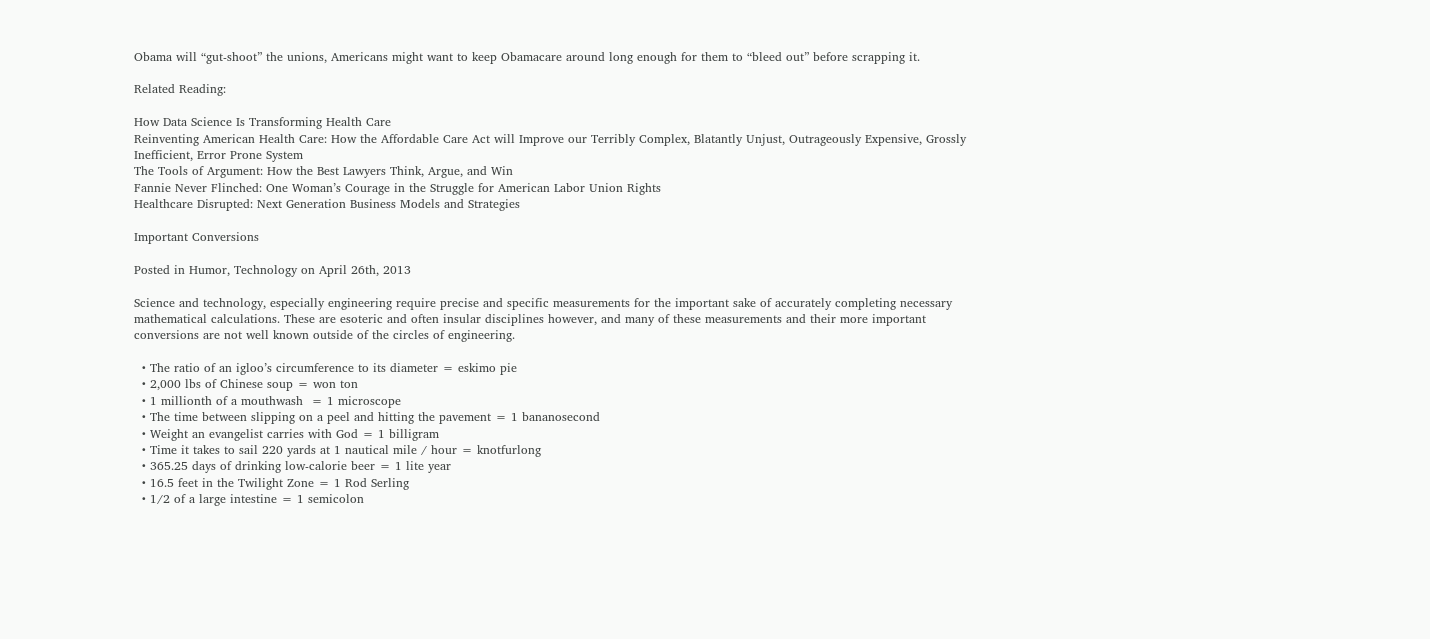Obama will “gut-shoot” the unions, Americans might want to keep Obamacare around long enough for them to “bleed out” before scrapping it.

Related Reading:

How Data Science Is Transforming Health Care
Reinventing American Health Care: How the Affordable Care Act will Improve our Terribly Complex, Blatantly Unjust, Outrageously Expensive, Grossly Inefficient, Error Prone System
The Tools of Argument: How the Best Lawyers Think, Argue, and Win
Fannie Never Flinched: One Woman’s Courage in the Struggle for American Labor Union Rights
Healthcare Disrupted: Next Generation Business Models and Strategies

Important Conversions

Posted in Humor, Technology on April 26th, 2013

Science and technology, especially engineering require precise and specific measurements for the important sake of accurately completing necessary mathematical calculations. These are esoteric and often insular disciplines however, and many of these measurements and their more important conversions are not well known outside of the circles of engineering.

  • The ratio of an igloo’s circumference to its diameter = eskimo pie
  • 2,000 lbs of Chinese soup = won ton
  • 1 millionth of a mouthwash  = 1 microscope
  • The time between slipping on a peel and hitting the pavement = 1 bananosecond
  • Weight an evangelist carries with God = 1 billigram
  • Time it takes to sail 220 yards at 1 nautical mile / hour = knotfurlong
  • 365.25 days of drinking low-calorie beer = 1 lite year
  • 16.5 feet in the Twilight Zone = 1 Rod Serling
  • 1/2 of a large intestine = 1 semicolon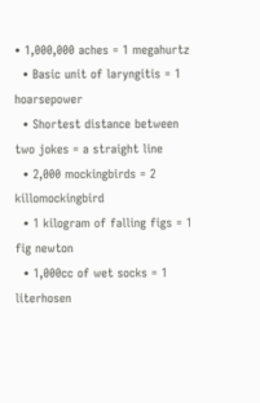• 1,000,000 aches = 1 megahurtz
  • Basic unit of laryngitis = 1 hoarsepower
  • Shortest distance between two jokes = a straight line
  • 2,000 mockingbirds = 2 killomockingbird
  • 1 kilogram of falling figs = 1 fig newton
  • 1,000cc of wet socks = 1 literhosen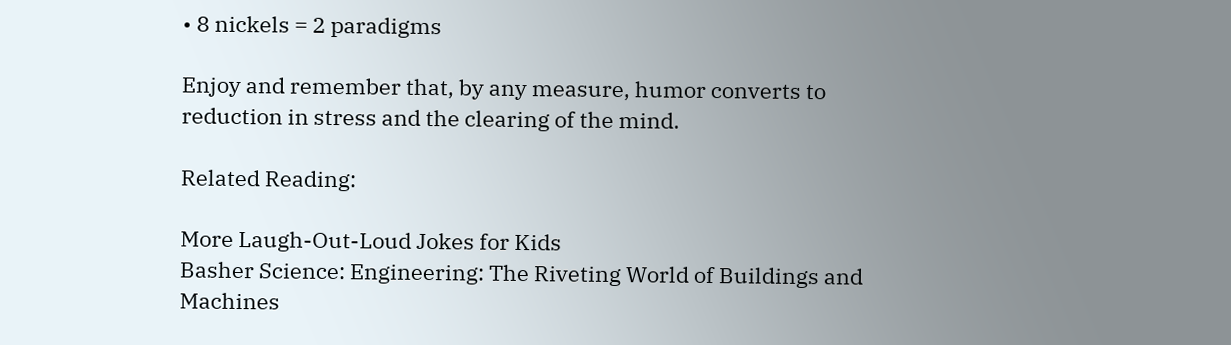• 8 nickels = 2 paradigms

Enjoy and remember that, by any measure, humor converts to reduction in stress and the clearing of the mind.

Related Reading:

More Laugh-Out-Loud Jokes for Kids
Basher Science: Engineering: The Riveting World of Buildings and Machines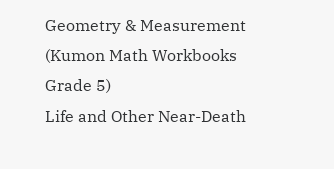Geometry & Measurement (Kumon Math Workbooks Grade 5)
Life and Other Near-Death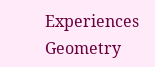Experiences
Geometry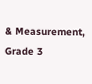& Measurement, Grade 3